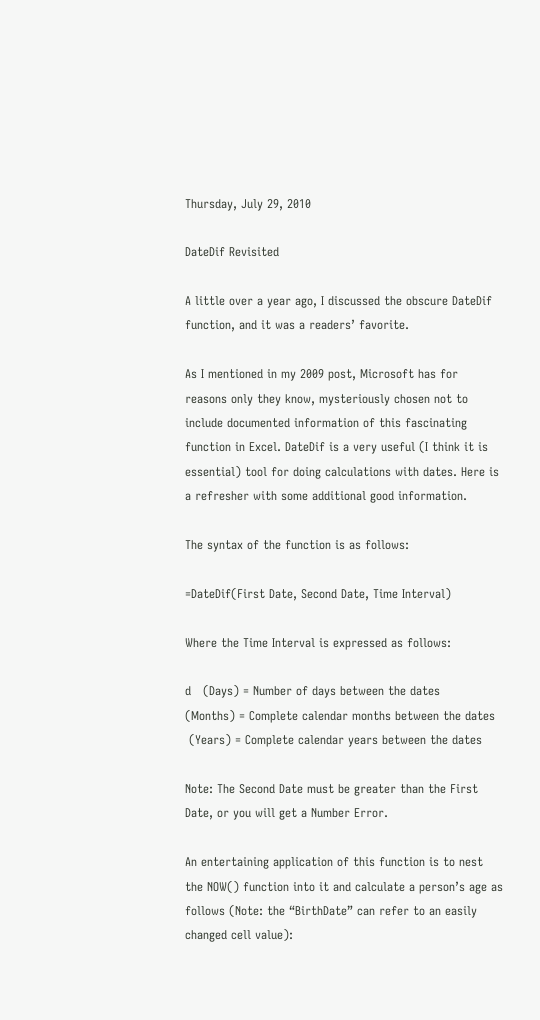Thursday, July 29, 2010

DateDif Revisited

A little over a year ago, I discussed the obscure DateDif function, and it was a readers’ favorite.

As I mentioned in my 2009 post, Microsoft has for reasons only they know, mysteriously chosen not to include documented information of this fascinating function in Excel. DateDif is a very useful (I think it is essential) tool for doing calculations with dates. Here is a refresher with some additional good information.

The syntax of the function is as follows:

=DateDif(First Date, Second Date, Time Interval)

Where the Time Interval is expressed as follows:

d   (Days) = Number of days between the dates
(Months) = Complete calendar months between the dates
 (Years) = Complete calendar years between the dates

Note: The Second Date must be greater than the First Date, or you will get a Number Error.

An entertaining application of this function is to nest the NOW() function into it and calculate a person’s age as follows (Note: the “BirthDate” can refer to an easily changed cell value):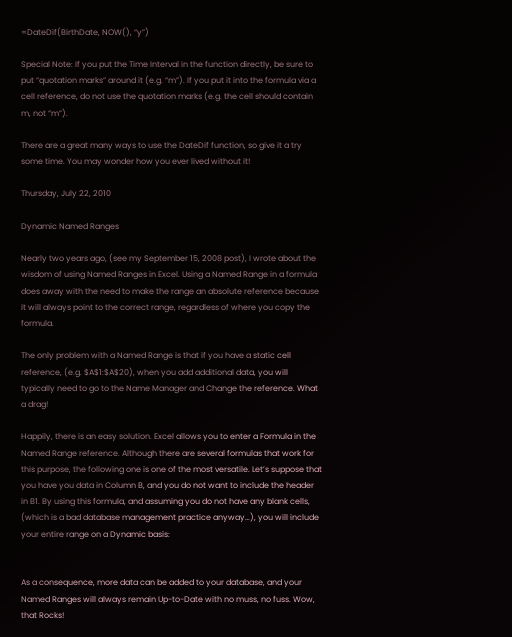=DateDif(BirthDate, NOW(), “y”)

Special Note: If you put the Time Interval in the function directly, be sure to put “quotation marks” around it (e.g. “m”). If you put it into the formula via a cell reference, do not use the quotation marks (e.g. the cell should contain m, not “m”).

There are a great many ways to use the DateDif function, so give it a try some time. You may wonder how you ever lived without it!

Thursday, July 22, 2010

Dynamic Named Ranges

Nearly two years ago, (see my September 15, 2008 post), I wrote about the wisdom of using Named Ranges in Excel. Using a Named Range in a formula does away with the need to make the range an absolute reference because it will always point to the correct range, regardless of where you copy the formula.

The only problem with a Named Range is that if you have a static cell reference, (e.g. $A$1:$A$20), when you add additional data, you will typically need to go to the Name Manager and Change the reference. What a drag!

Happily, there is an easy solution. Excel allows you to enter a Formula in the Named Range reference. Although there are several formulas that work for this purpose, the following one is one of the most versatile. Let’s suppose that you have you data in Column B, and you do not want to include the header in B1. By using this formula, and assuming you do not have any blank cells, (which is a bad database management practice anyway…), you will include your entire range on a Dynamic basis:


As a consequence, more data can be added to your database, and your Named Ranges will always remain Up-to-Date with no muss, no fuss. Wow, that Rocks!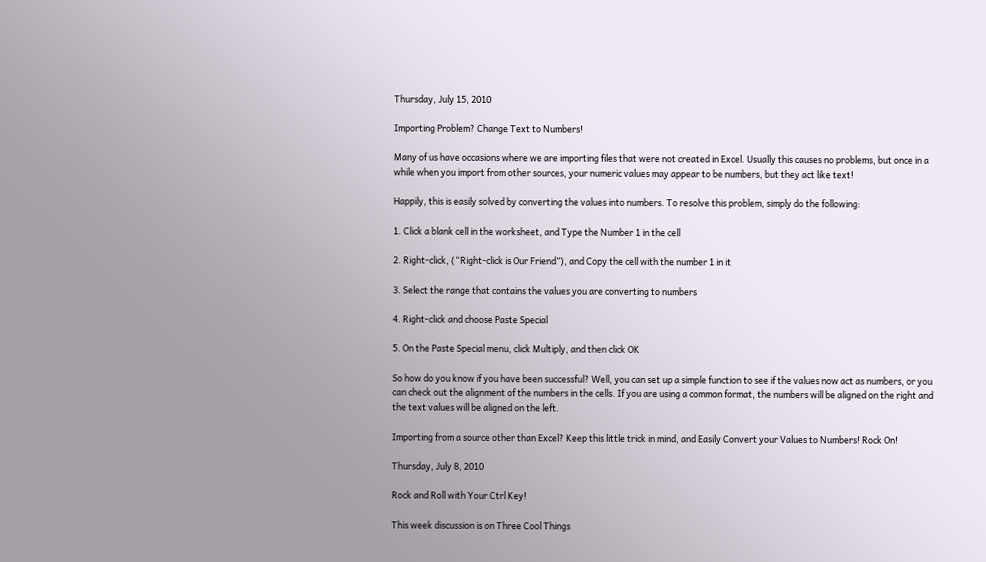Thursday, July 15, 2010

Importing Problem? Change Text to Numbers!

Many of us have occasions where we are importing files that were not created in Excel. Usually this causes no problems, but once in a while when you import from other sources, your numeric values may appear to be numbers, but they act like text!

Happily, this is easily solved by converting the values into numbers. To resolve this problem, simply do the following:

1. Click a blank cell in the worksheet, and Type the Number 1 in the cell

2. Right-click, (“Right-click is Our Friend”), and Copy the cell with the number 1 in it

3. Select the range that contains the values you are converting to numbers

4. Right-click and choose Paste Special

5. On the Paste Special menu, click Multiply, and then click OK

So how do you know if you have been successful? Well, you can set up a simple function to see if the values now act as numbers, or you can check out the alignment of the numbers in the cells. If you are using a common format, the numbers will be aligned on the right and the text values will be aligned on the left.

Importing from a source other than Excel? Keep this little trick in mind, and Easily Convert your Values to Numbers! Rock On!

Thursday, July 8, 2010

Rock and Roll with Your Ctrl Key!

This week discussion is on Three Cool Things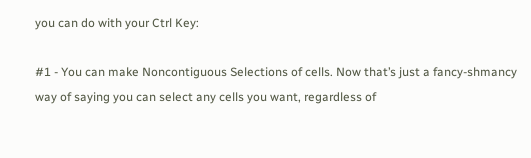you can do with your Ctrl Key:

#1 - You can make Noncontiguous Selections of cells. Now that’s just a fancy-shmancy way of saying you can select any cells you want, regardless of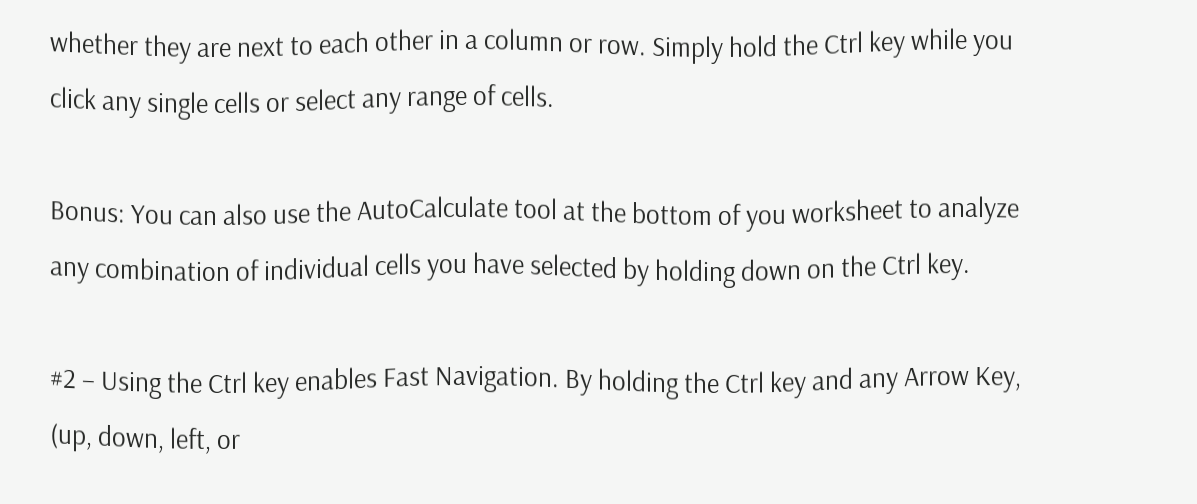whether they are next to each other in a column or row. Simply hold the Ctrl key while you click any single cells or select any range of cells.

Bonus: You can also use the AutoCalculate tool at the bottom of you worksheet to analyze any combination of individual cells you have selected by holding down on the Ctrl key.

#2 – Using the Ctrl key enables Fast Navigation. By holding the Ctrl key and any Arrow Key, (up, down, left, or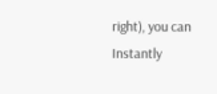right), you can Instantly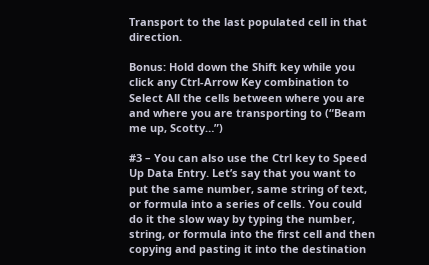Transport to the last populated cell in that direction.

Bonus: Hold down the Shift key while you click any Ctrl-Arrow Key combination to Select All the cells between where you are and where you are transporting to (“Beam me up, Scotty…”)

#3 – You can also use the Ctrl key to Speed Up Data Entry. Let’s say that you want to put the same number, same string of text, or formula into a series of cells. You could do it the slow way by typing the number, string, or formula into the first cell and then copying and pasting it into the destination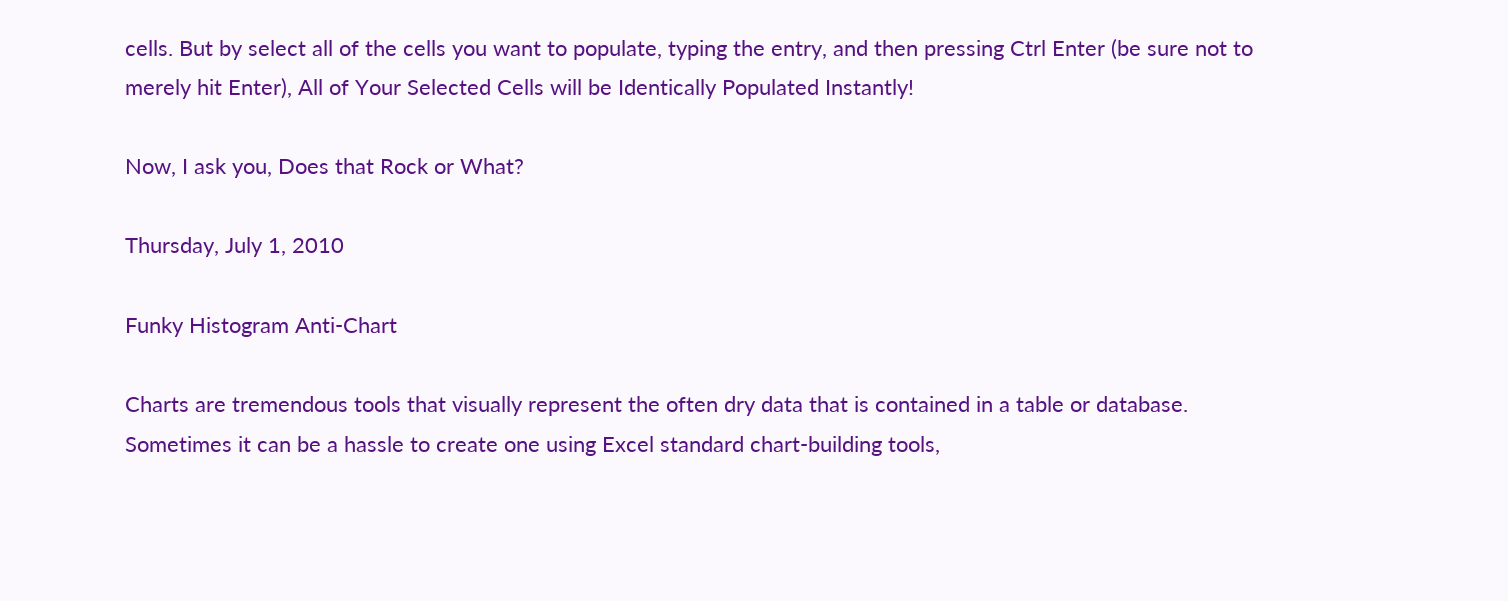cells. But by select all of the cells you want to populate, typing the entry, and then pressing Ctrl Enter (be sure not to merely hit Enter), All of Your Selected Cells will be Identically Populated Instantly!

Now, I ask you, Does that Rock or What?

Thursday, July 1, 2010

Funky Histogram Anti-Chart

Charts are tremendous tools that visually represent the often dry data that is contained in a table or database. Sometimes it can be a hassle to create one using Excel standard chart-building tools,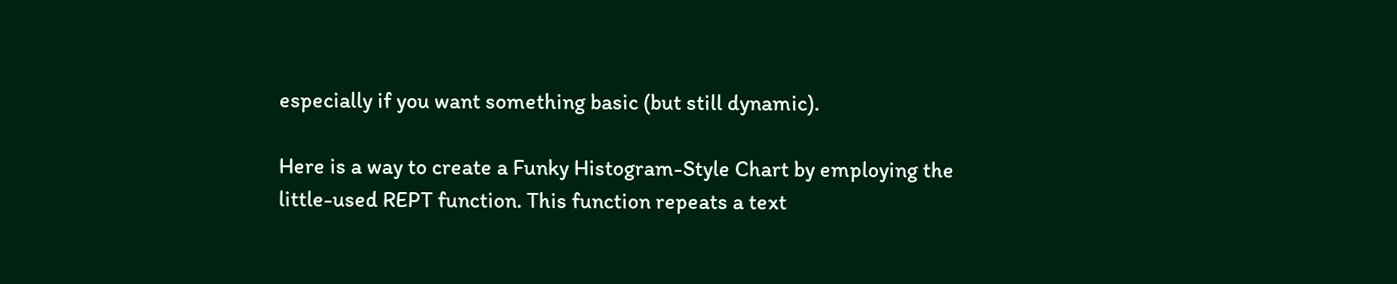especially if you want something basic (but still dynamic).

Here is a way to create a Funky Histogram-Style Chart by employing the little-used REPT function. This function repeats a text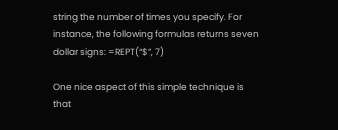string the number of times you specify. For instance, the following formulas returns seven dollar signs: =REPT(“$”, 7)

One nice aspect of this simple technique is that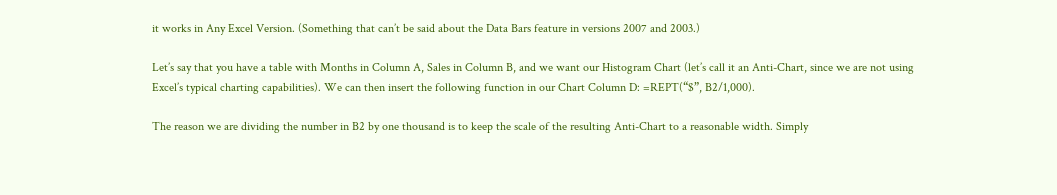it works in Any Excel Version. (Something that can’t be said about the Data Bars feature in versions 2007 and 2003.)

Let’s say that you have a table with Months in Column A, Sales in Column B, and we want our Histogram Chart (let’s call it an Anti-Chart, since we are not using Excel’s typical charting capabilities). We can then insert the following function in our Chart Column D: =REPT(“$”, B2/1,000).

The reason we are dividing the number in B2 by one thousand is to keep the scale of the resulting Anti-Chart to a reasonable width. Simply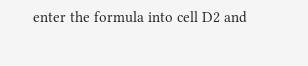enter the formula into cell D2 and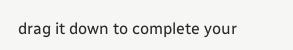drag it down to complete your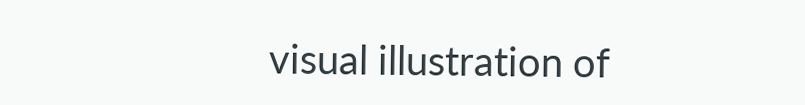visual illustration of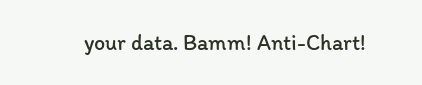your data. Bamm! Anti-Chart!